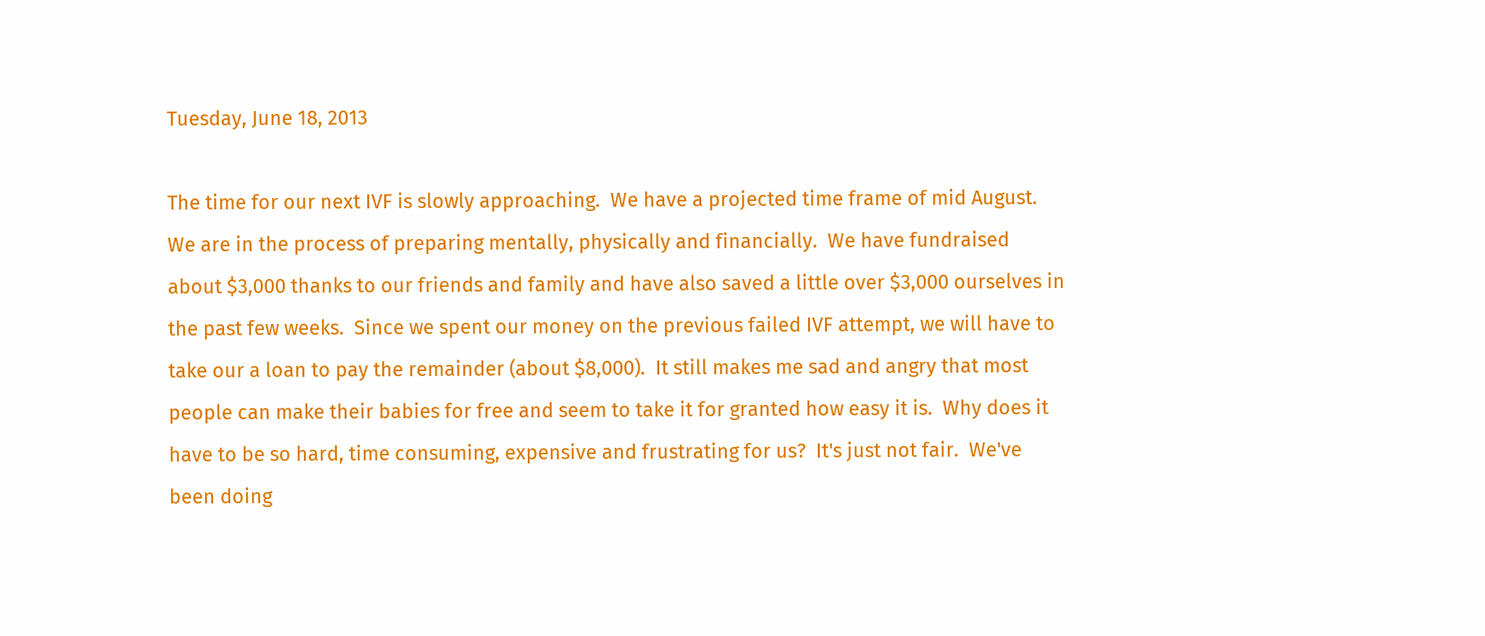Tuesday, June 18, 2013

The time for our next IVF is slowly approaching.  We have a projected time frame of mid August.  We are in the process of preparing mentally, physically and financially.  We have fundraised about $3,000 thanks to our friends and family and have also saved a little over $3,000 ourselves in the past few weeks.  Since we spent our money on the previous failed IVF attempt, we will have to take our a loan to pay the remainder (about $8,000).  It still makes me sad and angry that most people can make their babies for free and seem to take it for granted how easy it is.  Why does it have to be so hard, time consuming, expensive and frustrating for us?  It's just not fair.  We've been doing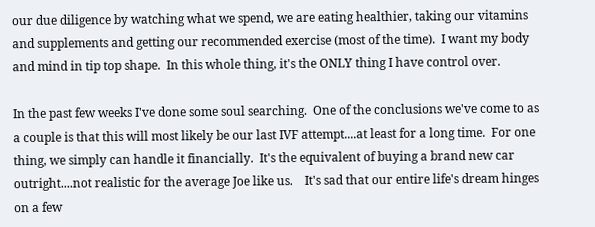our due diligence by watching what we spend, we are eating healthier, taking our vitamins and supplements and getting our recommended exercise (most of the time).  I want my body and mind in tip top shape.  In this whole thing, it's the ONLY thing I have control over.

In the past few weeks I've done some soul searching.  One of the conclusions we've come to as a couple is that this will most likely be our last IVF attempt....at least for a long time.  For one thing, we simply can handle it financially.  It's the equivalent of buying a brand new car outright....not realistic for the average Joe like us.    It's sad that our entire life's dream hinges on a few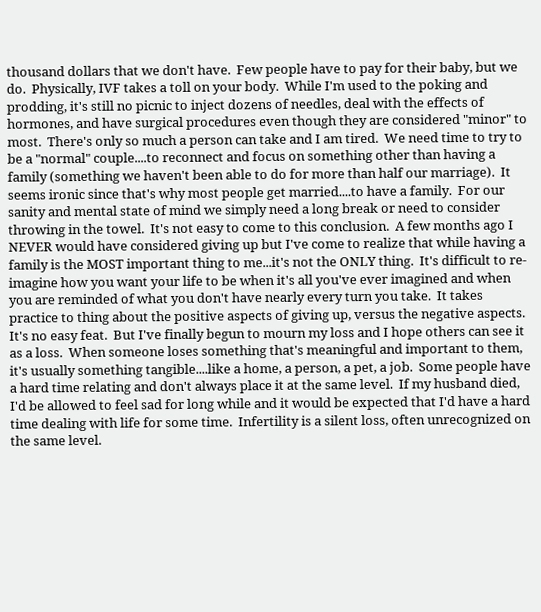thousand dollars that we don't have.  Few people have to pay for their baby, but we do.  Physically, IVF takes a toll on your body.  While I'm used to the poking and prodding, it's still no picnic to inject dozens of needles, deal with the effects of hormones, and have surgical procedures even though they are considered "minor" to most.  There's only so much a person can take and I am tired.  We need time to try to be a "normal" couple....to reconnect and focus on something other than having a family (something we haven't been able to do for more than half our marriage).  It seems ironic since that's why most people get married....to have a family.  For our sanity and mental state of mind we simply need a long break or need to consider throwing in the towel.  It's not easy to come to this conclusion.  A few months ago I NEVER would have considered giving up but I've come to realize that while having a family is the MOST important thing to me...it's not the ONLY thing.  It's difficult to re-imagine how you want your life to be when it's all you've ever imagined and when you are reminded of what you don't have nearly every turn you take.  It takes practice to thing about the positive aspects of giving up, versus the negative aspects.  It's no easy feat.  But I've finally begun to mourn my loss and I hope others can see it as a loss.  When someone loses something that's meaningful and important to them, it's usually something tangible....like a home, a person, a pet, a job.  Some people have a hard time relating and don't always place it at the same level.  If my husband died, I'd be allowed to feel sad for long while and it would be expected that I'd have a hard time dealing with life for some time.  Infertility is a silent loss, often unrecognized on the same level.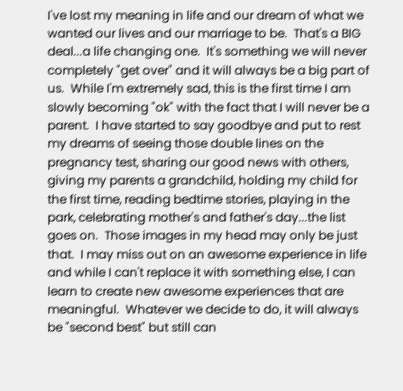I've lost my meaning in life and our dream of what we wanted our lives and our marriage to be.  That's a BIG deal...a life changing one.  It's something we will never completely "get over" and it will always be a big part of us.  While I'm extremely sad, this is the first time I am slowly becoming "ok" with the fact that I will never be a parent.  I have started to say goodbye and put to rest my dreams of seeing those double lines on the pregnancy test, sharing our good news with others, giving my parents a grandchild, holding my child for the first time, reading bedtime stories, playing in the park, celebrating mother's and father's day...the list goes on.  Those images in my head may only be just that.  I may miss out on an awesome experience in life and while I can't replace it with something else, I can learn to create new awesome experiences that are meaningful.  Whatever we decide to do, it will always be "second best" but still can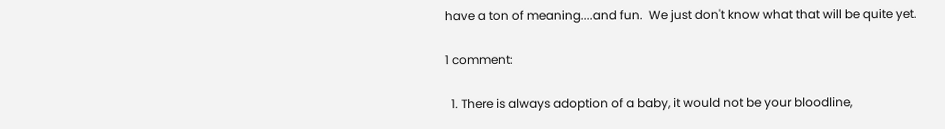have a ton of meaning....and fun.  We just don't know what that will be quite yet.

1 comment:

  1. There is always adoption of a baby, it would not be your bloodline,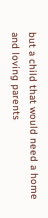but a child that would need a home and loving parents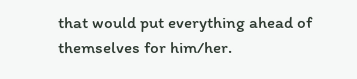that would put everything ahead of themselves for him/her.